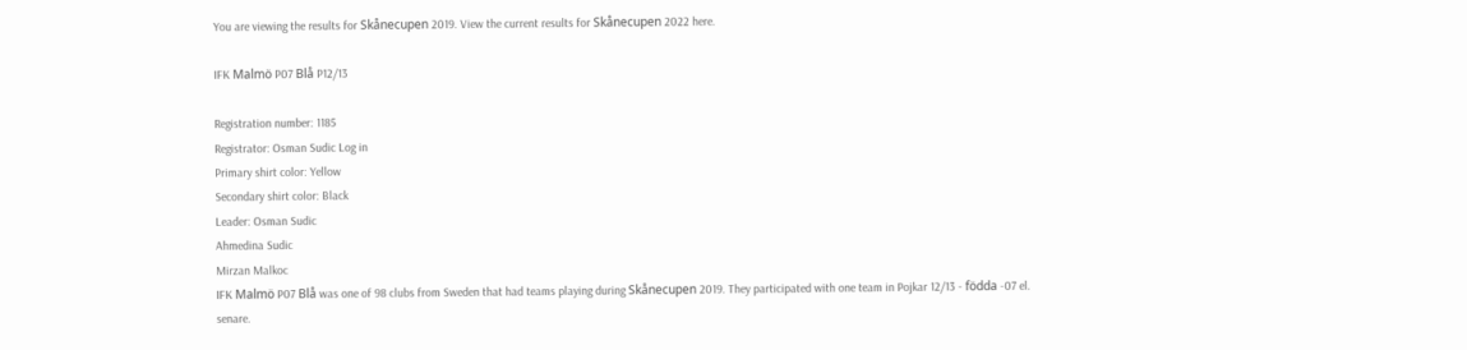You are viewing the results for Skånecupen 2019. View the current results for Skånecupen 2022 here.

IFK Malmö P07 Blå P12/13

Registration number: 1185
Registrator: Osman Sudic Log in
Primary shirt color: Yellow
Secondary shirt color: Black
Leader: Osman Sudic
Ahmedina Sudic
Mirzan Malkoc
IFK Malmö P07 Blå was one of 98 clubs from Sweden that had teams playing during Skånecupen 2019. They participated with one team in Pojkar 12/13 - födda -07 el. senare.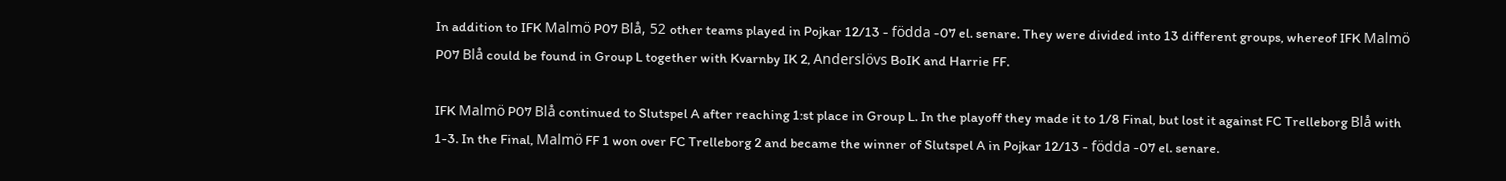In addition to IFK Malmö P07 Blå, 52 other teams played in Pojkar 12/13 - födda -07 el. senare. They were divided into 13 different groups, whereof IFK Malmö P07 Blå could be found in Group L together with Kvarnby IK 2, Anderslövs BoIK and Harrie FF.

IFK Malmö P07 Blå continued to Slutspel A after reaching 1:st place in Group L. In the playoff they made it to 1/8 Final, but lost it against FC Trelleborg Blå with 1-3. In the Final, Malmö FF 1 won over FC Trelleborg 2 and became the winner of Slutspel A in Pojkar 12/13 - födda -07 el. senare.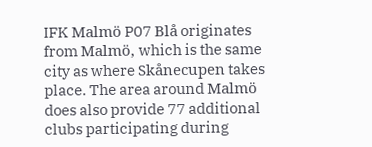IFK Malmö P07 Blå originates from Malmö, which is the same city as where Skånecupen takes place. The area around Malmö does also provide 77 additional clubs participating during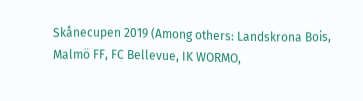Skånecupen 2019 (Among others: Landskrona Bois, Malmö FF, FC Bellevue, IK WORMO,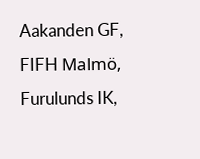Aakanden GF, FIFH Malmö, Furulunds IK,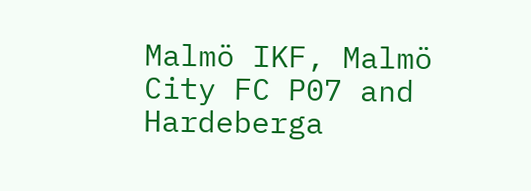Malmö IKF, Malmö City FC P07 and Hardeberga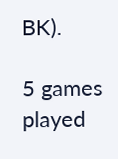BK).

5 games played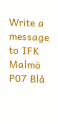Write a message to IFK Malmö P07 Blå